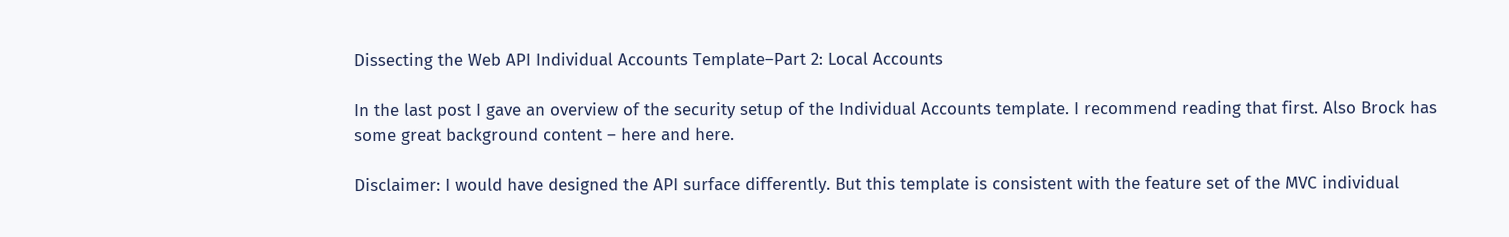Dissecting the Web API Individual Accounts Template–Part 2: Local Accounts

In the last post I gave an overview of the security setup of the Individual Accounts template. I recommend reading that first. Also Brock has some great background content – here and here.

Disclaimer: I would have designed the API surface differently. But this template is consistent with the feature set of the MVC individual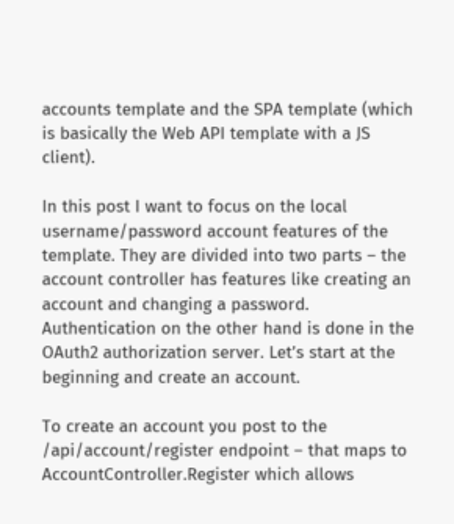accounts template and the SPA template (which is basically the Web API template with a JS client).

In this post I want to focus on the local username/password account features of the template. They are divided into two parts – the account controller has features like creating an account and changing a password. Authentication on the other hand is done in the OAuth2 authorization server. Let’s start at the beginning and create an account.

To create an account you post to the /api/account/register endpoint – that maps to AccountController.Register which allows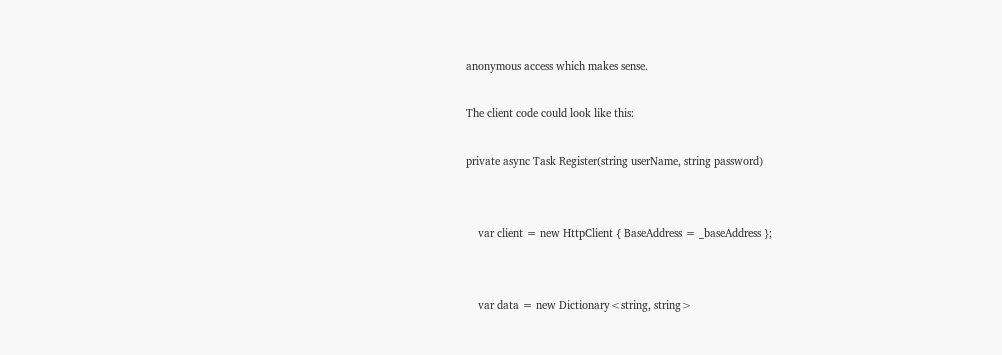anonymous access which makes sense.

The client code could look like this:

private async Task Register(string userName, string password)


    var client = new HttpClient { BaseAddress = _baseAddress };


    var data = new Dictionary<string, string>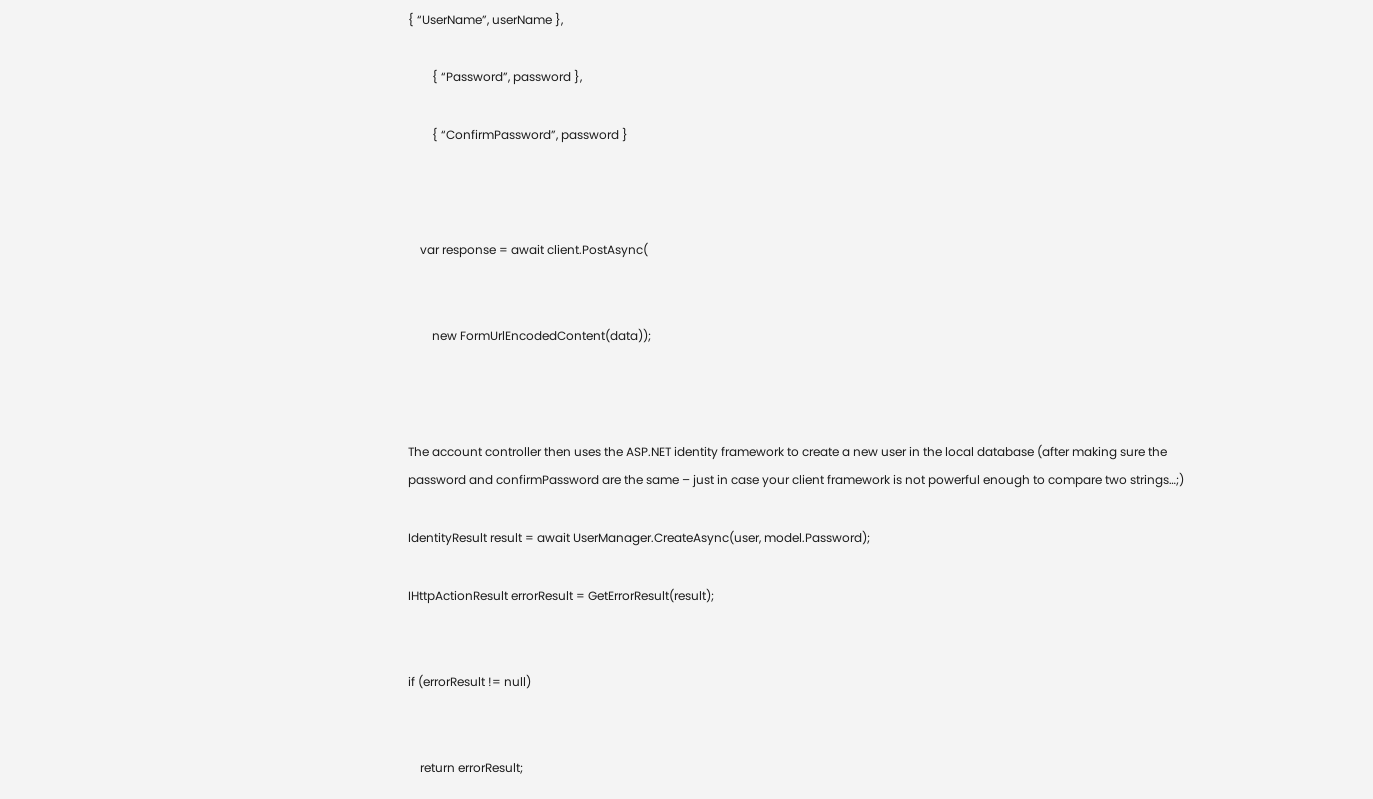{ “UserName”, userName },

        { “Password”, password },

        { “ConfirmPassword”, password }



    var response = await client.PostAsync(


        new FormUrlEncodedContent(data));



The account controller then uses the ASP.NET identity framework to create a new user in the local database (after making sure the password and confirmPassword are the same – just in case your client framework is not powerful enough to compare two strings…;)

IdentityResult result = await UserManager.CreateAsync(user, model.Password);

IHttpActionResult errorResult = GetErrorResult(result);


if (errorResult != null)


    return errorResult;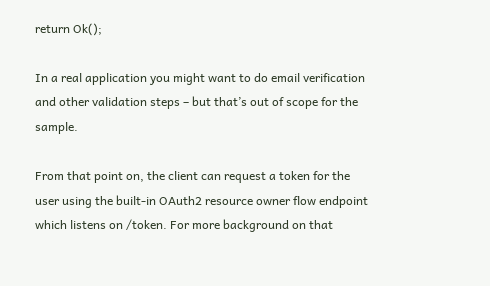return Ok();

In a real application you might want to do email verification and other validation steps – but that’s out of scope for the sample.

From that point on, the client can request a token for the user using the built-in OAuth2 resource owner flow endpoint which listens on /token. For more background on that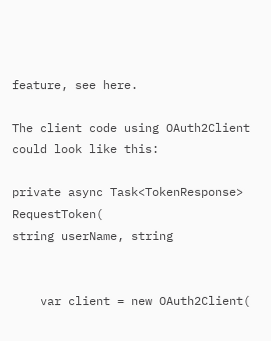feature, see here.

The client code using OAuth2Client could look like this:

private async Task<TokenResponse> RequestToken(
string userName, string


    var client = new OAuth2Client(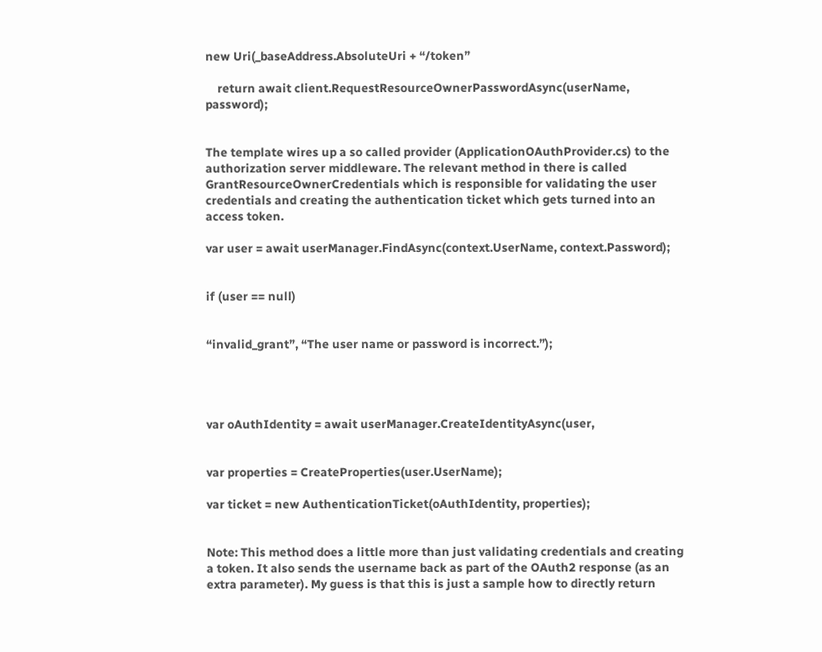new Uri(_baseAddress.AbsoluteUri + “/token”

    return await client.RequestResourceOwnerPasswordAsync(userName, password);


The template wires up a so called provider (ApplicationOAuthProvider.cs) to the authorization server middleware. The relevant method in there is called GrantResourceOwnerCredentials which is responsible for validating the user credentials and creating the authentication ticket which gets turned into an access token.

var user = await userManager.FindAsync(context.UserName, context.Password);


if (user == null)


“invalid_grant”, “The user name or password is incorrect.”);




var oAuthIdentity = await userManager.CreateIdentityAsync(user,


var properties = CreateProperties(user.UserName);

var ticket = new AuthenticationTicket(oAuthIdentity, properties);


Note: This method does a little more than just validating credentials and creating a token. It also sends the username back as part of the OAuth2 response (as an extra parameter). My guess is that this is just a sample how to directly return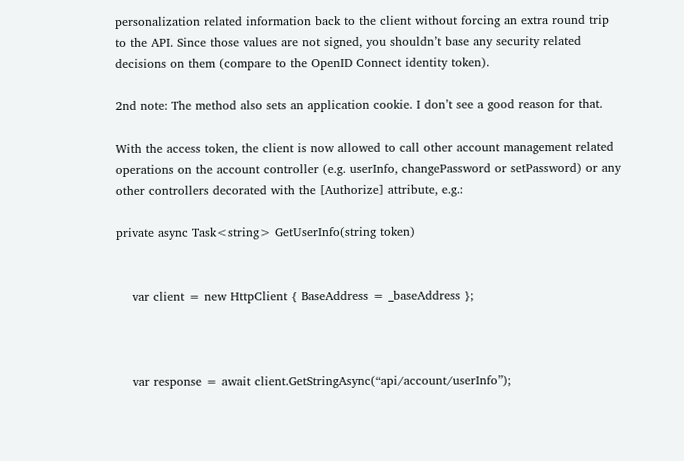personalization related information back to the client without forcing an extra round trip to the API. Since those values are not signed, you shouldn’t base any security related decisions on them (compare to the OpenID Connect identity token).

2nd note: The method also sets an application cookie. I don’t see a good reason for that.

With the access token, the client is now allowed to call other account management related operations on the account controller (e.g. userInfo, changePassword or setPassword) or any other controllers decorated with the [Authorize] attribute, e.g.:

private async Task<string> GetUserInfo(string token)


    var client = new HttpClient { BaseAddress = _baseAddress };



    var response = await client.GetStringAsync(“api/account/userInfo”);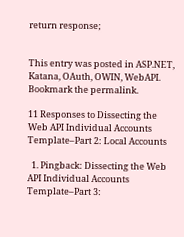return response;


This entry was posted in ASP.NET, Katana, OAuth, OWIN, WebAPI. Bookmark the permalink.

11 Responses to Dissecting the Web API Individual Accounts Template–Part 2: Local Accounts

  1. Pingback: Dissecting the Web API Individual Accounts Template–Part 3: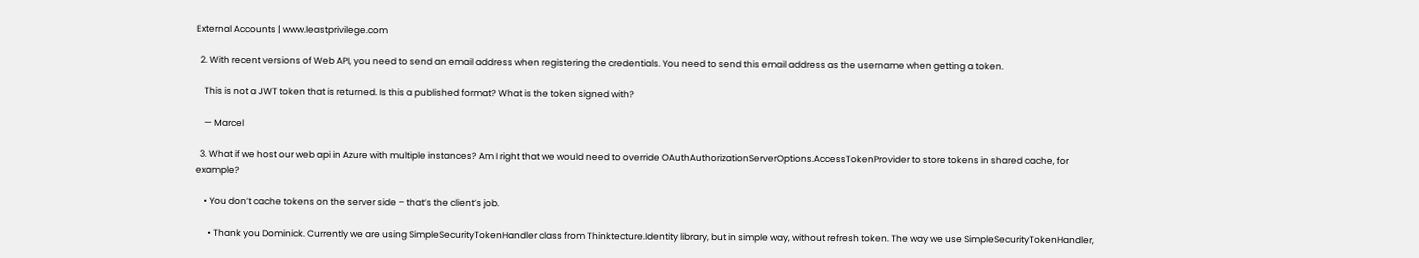External Accounts | www.leastprivilege.com

  2. With recent versions of Web API, you need to send an email address when registering the credentials. You need to send this email address as the username when getting a token.

    This is not a JWT token that is returned. Is this a published format? What is the token signed with?

    — Marcel

  3. What if we host our web api in Azure with multiple instances? Am I right that we would need to override OAuthAuthorizationServerOptions.AccessTokenProvider to store tokens in shared cache, for example?

    • You don’t cache tokens on the server side – that’s the client’s job.

      • Thank you Dominick. Currently we are using SimpleSecurityTokenHandler class from Thinktecture.Identity library, but in simple way, without refresh token. The way we use SimpleSecurityTokenHandler,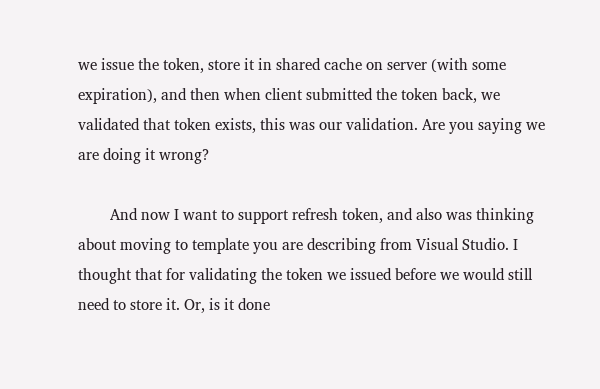we issue the token, store it in shared cache on server (with some expiration), and then when client submitted the token back, we validated that token exists, this was our validation. Are you saying we are doing it wrong?

        And now I want to support refresh token, and also was thinking about moving to template you are describing from Visual Studio. I thought that for validating the token we issued before we would still need to store it. Or, is it done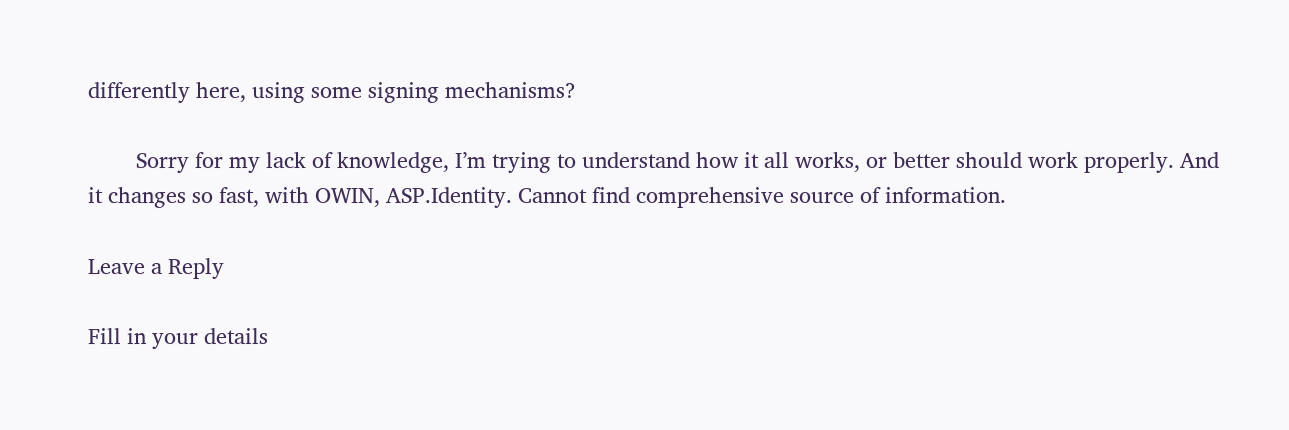differently here, using some signing mechanisms?

        Sorry for my lack of knowledge, I’m trying to understand how it all works, or better should work properly. And it changes so fast, with OWIN, ASP.Identity. Cannot find comprehensive source of information.

Leave a Reply

Fill in your details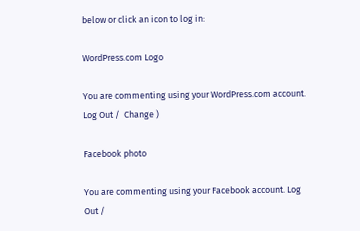below or click an icon to log in:

WordPress.com Logo

You are commenting using your WordPress.com account. Log Out /  Change )

Facebook photo

You are commenting using your Facebook account. Log Out /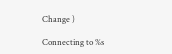Change )

Connecting to %s